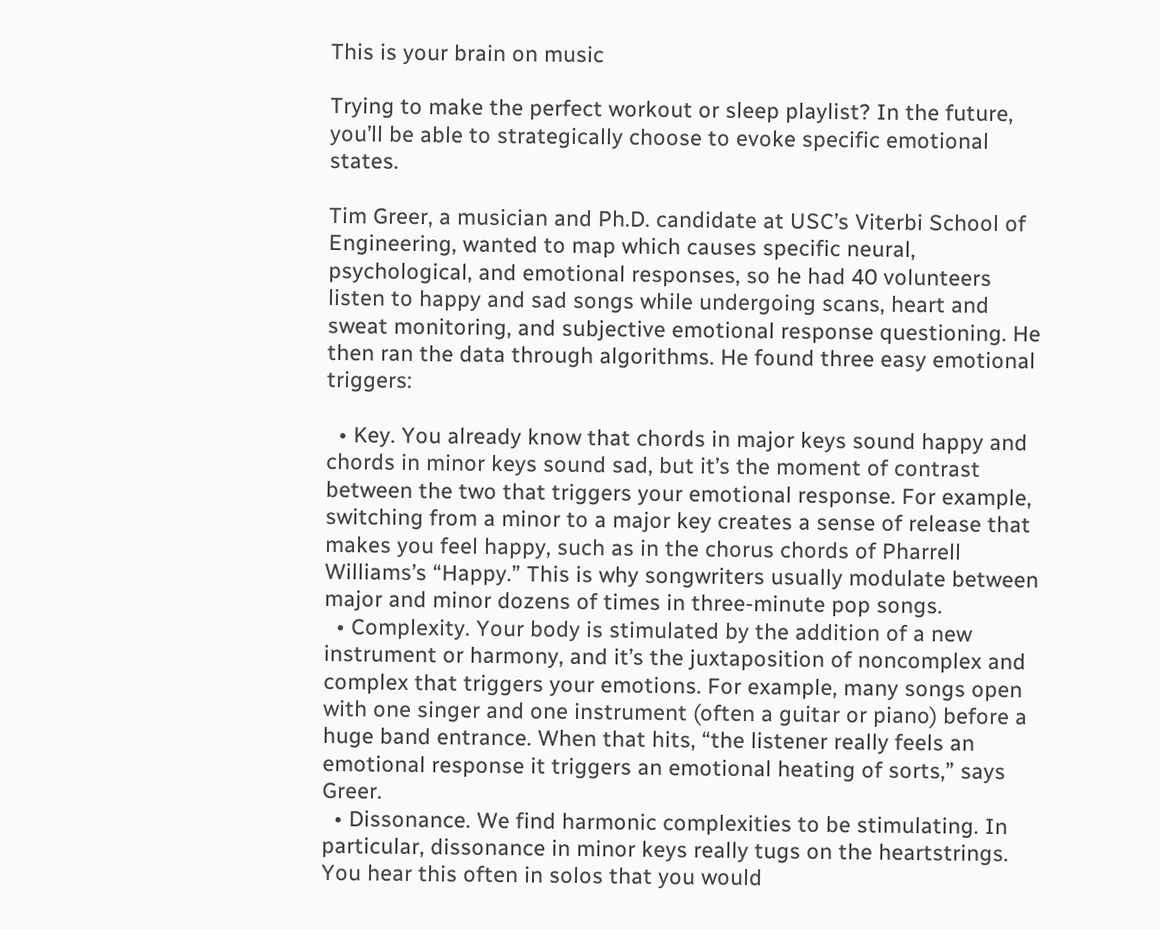This is your brain on music

Trying to make the perfect workout or sleep playlist? In the future, you’ll be able to strategically choose to evoke specific emotional states.

Tim Greer, a musician and Ph.D. candidate at USC’s Viterbi School of Engineering, wanted to map which causes specific neural, psychological, and emotional responses, so he had 40 volunteers listen to happy and sad songs while undergoing scans, heart and sweat monitoring, and subjective emotional response questioning. He then ran the data through algorithms. He found three easy emotional triggers:

  • Key. You already know that chords in major keys sound happy and chords in minor keys sound sad, but it’s the moment of contrast between the two that triggers your emotional response. For example, switching from a minor to a major key creates a sense of release that makes you feel happy, such as in the chorus chords of Pharrell Williams’s “Happy.” This is why songwriters usually modulate between major and minor dozens of times in three-minute pop songs.
  • Complexity. Your body is stimulated by the addition of a new instrument or harmony, and it’s the juxtaposition of noncomplex and complex that triggers your emotions. For example, many songs open with one singer and one instrument (often a guitar or piano) before a huge band entrance. When that hits, “the listener really feels an emotional response it triggers an emotional heating of sorts,” says Greer.
  • Dissonance. We find harmonic complexities to be stimulating. In particular, dissonance in minor keys really tugs on the heartstrings. You hear this often in solos that you would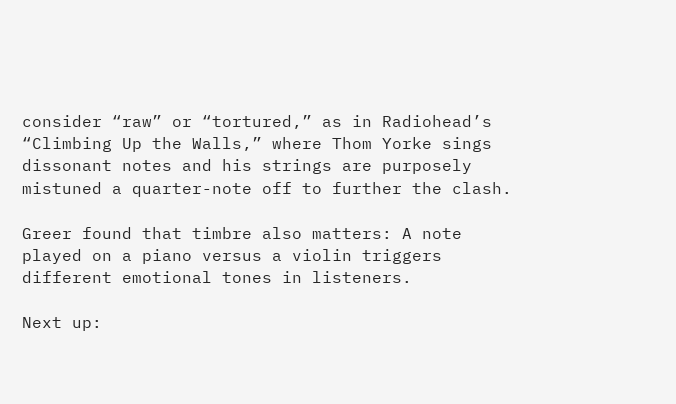consider “raw” or “tortured,” as in Radiohead’s “Climbing Up the Walls,” where Thom Yorke sings dissonant notes and his strings are purposely mistuned a quarter-note off to further the clash.

Greer found that timbre also matters: A note played on a piano versus a violin triggers different emotional tones in listeners.

Next up: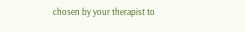chosen by your therapist to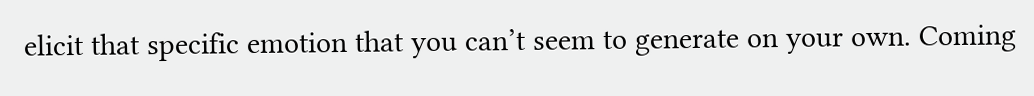elicit that specific emotion that you can’t seem to generate on your own. Coming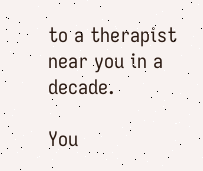to a therapist near you in a decade.

You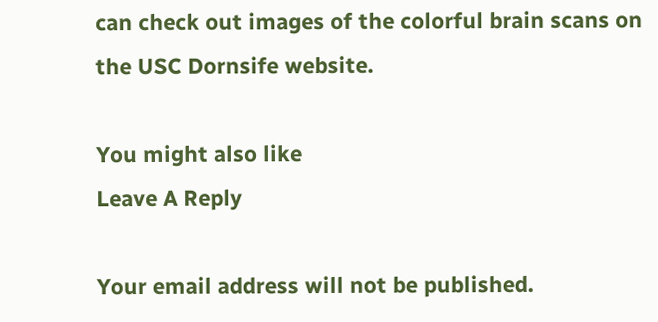can check out images of the colorful brain scans on the USC Dornsife website.

You might also like
Leave A Reply

Your email address will not be published.